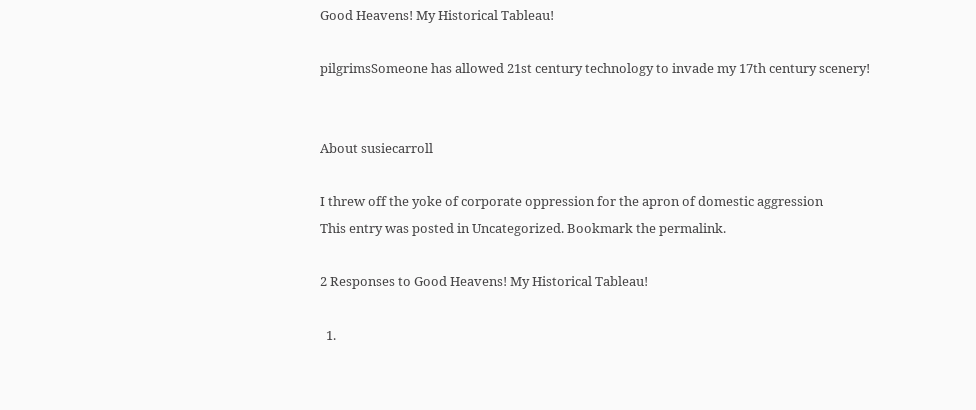Good Heavens! My Historical Tableau!

pilgrimsSomeone has allowed 21st century technology to invade my 17th century scenery!


About susiecarroll

I threw off the yoke of corporate oppression for the apron of domestic aggression
This entry was posted in Uncategorized. Bookmark the permalink.

2 Responses to Good Heavens! My Historical Tableau!

  1.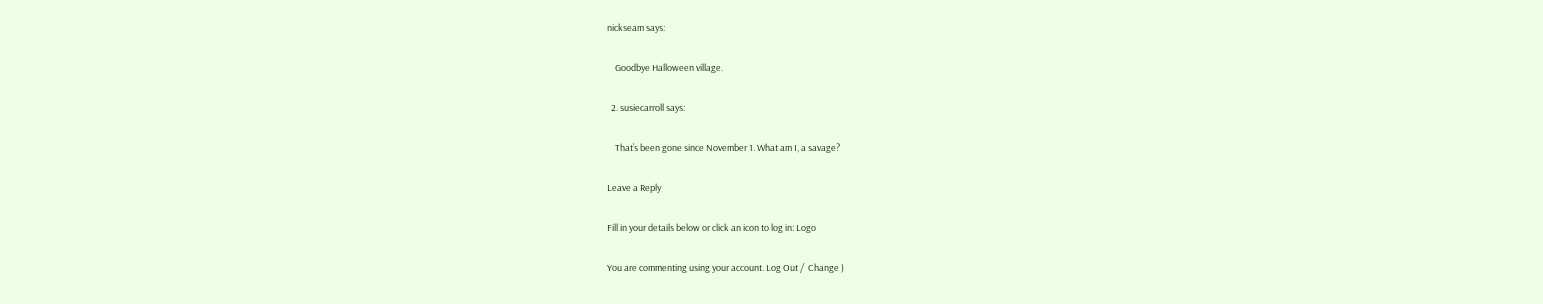nickseam says:

    Goodbye Halloween village.

  2. susiecarroll says:

    That’s been gone since November 1. What am I, a savage?

Leave a Reply

Fill in your details below or click an icon to log in: Logo

You are commenting using your account. Log Out /  Change )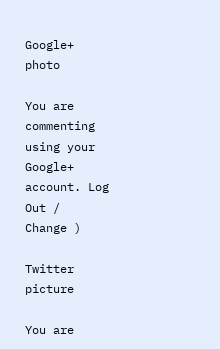Google+ photo

You are commenting using your Google+ account. Log Out /  Change )

Twitter picture

You are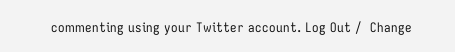commenting using your Twitter account. Log Out /  Change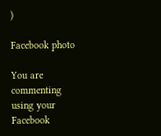)

Facebook photo

You are commenting using your Facebook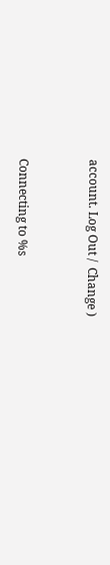account. Log Out /  Change )


Connecting to %s